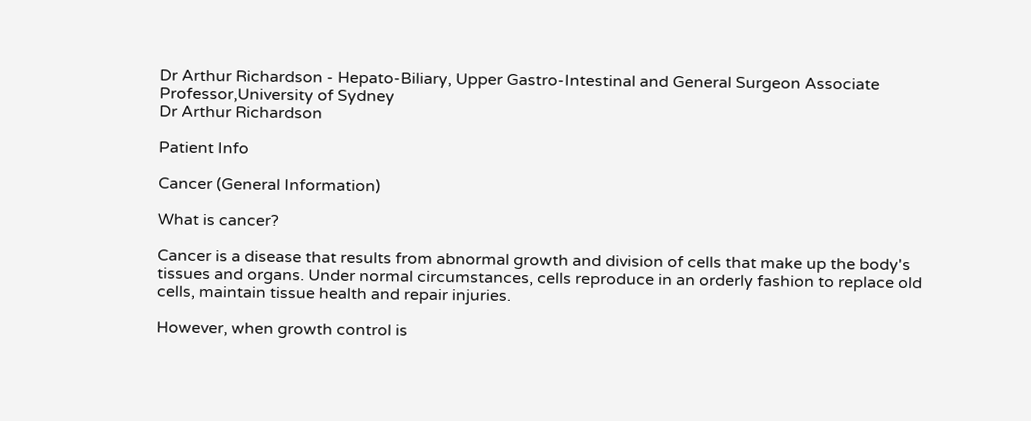Dr Arthur Richardson - Hepato-Biliary, Upper Gastro-Intestinal and General Surgeon Associate Professor,University of Sydney
Dr Arthur Richardson

Patient Info

Cancer (General Information)

What is cancer?

Cancer is a disease that results from abnormal growth and division of cells that make up the body's tissues and organs. Under normal circumstances, cells reproduce in an orderly fashion to replace old cells, maintain tissue health and repair injuries.

However, when growth control is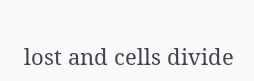lost and cells divide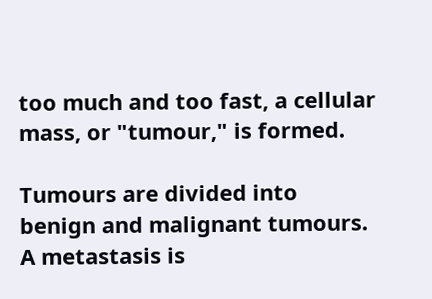too much and too fast, a cellular mass, or "tumour," is formed.

Tumours are divided into benign and malignant tumours. A metastasis is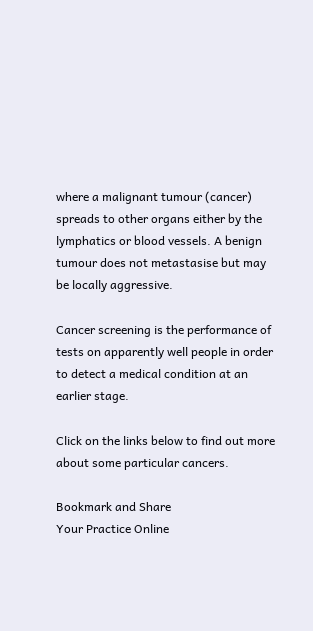where a malignant tumour (cancer) spreads to other organs either by the lymphatics or blood vessels. A benign tumour does not metastasise but may be locally aggressive.

Cancer screening is the performance of tests on apparently well people in order to detect a medical condition at an earlier stage.

Click on the links below to find out more about some particular cancers.

Bookmark and Share
Your Practice Online